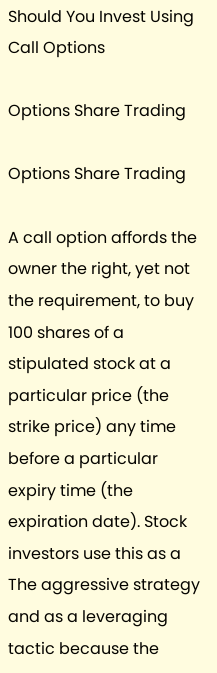Should You Invest Using Call Options

Options Share Trading

Options Share Trading

A call option affords the owner the right, yet not the requirement, to buy 100 shares of a stipulated stock at a particular price (the strike price) any time before a particular expiry time (the expiration date). Stock investors use this as a The aggressive strategy and as a leveraging tactic because the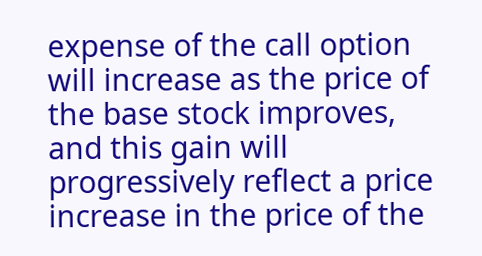expense of the call option will increase as the price of the base stock improves, and this gain will progressively reflect a price increase in the price of the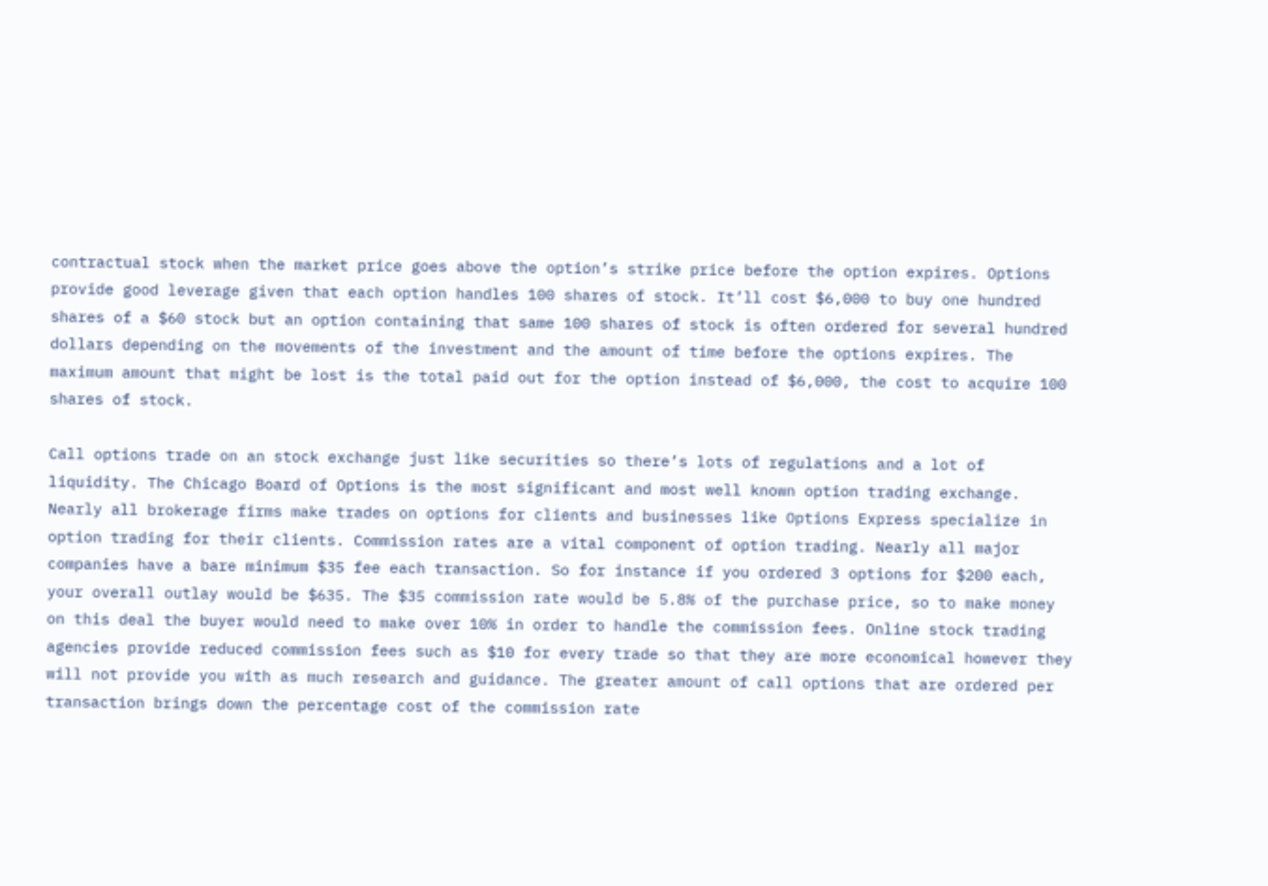contractual stock when the market price goes above the option’s strike price before the option expires. Options provide good leverage given that each option handles 100 shares of stock. It’ll cost $6,000 to buy one hundred shares of a $60 stock but an option containing that same 100 shares of stock is often ordered for several hundred dollars depending on the movements of the investment and the amount of time before the options expires. The maximum amount that might be lost is the total paid out for the option instead of $6,000, the cost to acquire 100 shares of stock.

Call options trade on an stock exchange just like securities so there’s lots of regulations and a lot of liquidity. The Chicago Board of Options is the most significant and most well known option trading exchange. Nearly all brokerage firms make trades on options for clients and businesses like Options Express specialize in option trading for their clients. Commission rates are a vital component of option trading. Nearly all major companies have a bare minimum $35 fee each transaction. So for instance if you ordered 3 options for $200 each, your overall outlay would be $635. The $35 commission rate would be 5.8% of the purchase price, so to make money on this deal the buyer would need to make over 10% in order to handle the commission fees. Online stock trading agencies provide reduced commission fees such as $10 for every trade so that they are more economical however they will not provide you with as much research and guidance. The greater amount of call options that are ordered per transaction brings down the percentage cost of the commission rate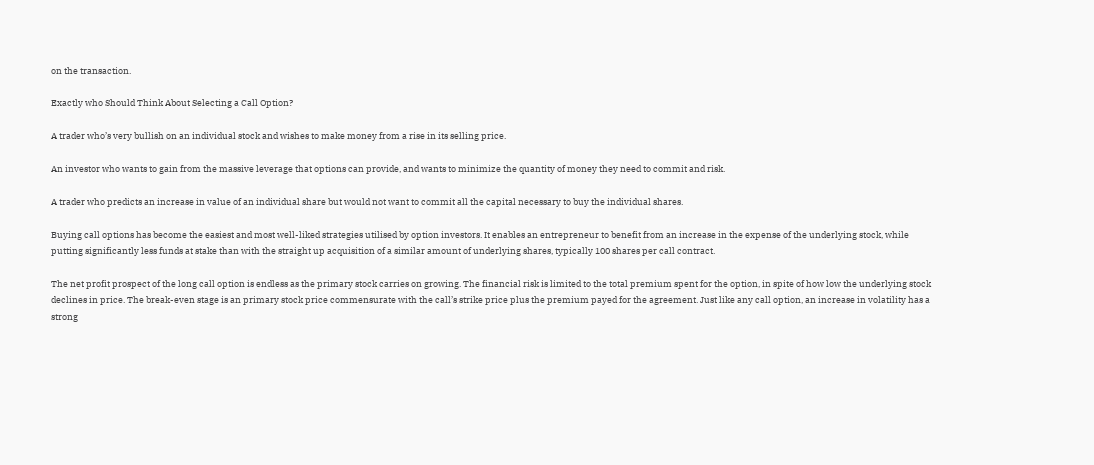on the transaction.

Exactly who Should Think About Selecting a Call Option?

A trader who’s very bullish on an individual stock and wishes to make money from a rise in its selling price.

An investor who wants to gain from the massive leverage that options can provide, and wants to minimize the quantity of money they need to commit and risk.

A trader who predicts an increase in value of an individual share but would not want to commit all the capital necessary to buy the individual shares.

Buying call options has become the easiest and most well-liked strategies utilised by option investors. It enables an entrepreneur to benefit from an increase in the expense of the underlying stock, while putting significantly less funds at stake than with the straight up acquisition of a similar amount of underlying shares, typically 100 shares per call contract.

The net profit prospect of the long call option is endless as the primary stock carries on growing. The financial risk is limited to the total premium spent for the option, in spite of how low the underlying stock declines in price. The break-even stage is an primary stock price commensurate with the call’s strike price plus the premium payed for the agreement. Just like any call option, an increase in volatility has a strong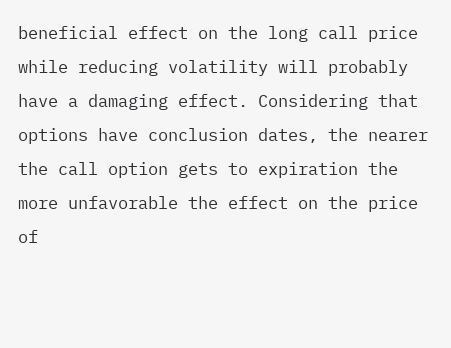beneficial effect on the long call price while reducing volatility will probably have a damaging effect. Considering that options have conclusion dates, the nearer the call option gets to expiration the more unfavorable the effect on the price of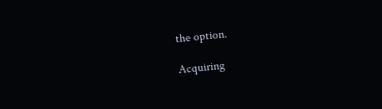the option.

Acquiring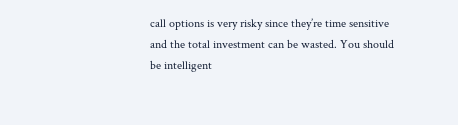call options is very risky since they’re time sensitive and the total investment can be wasted. You should be intelligent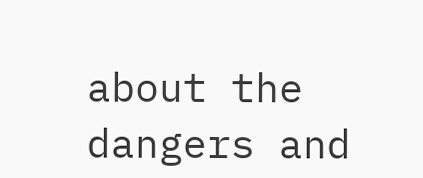about the dangers and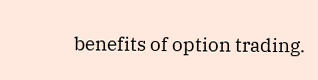benefits of option trading.